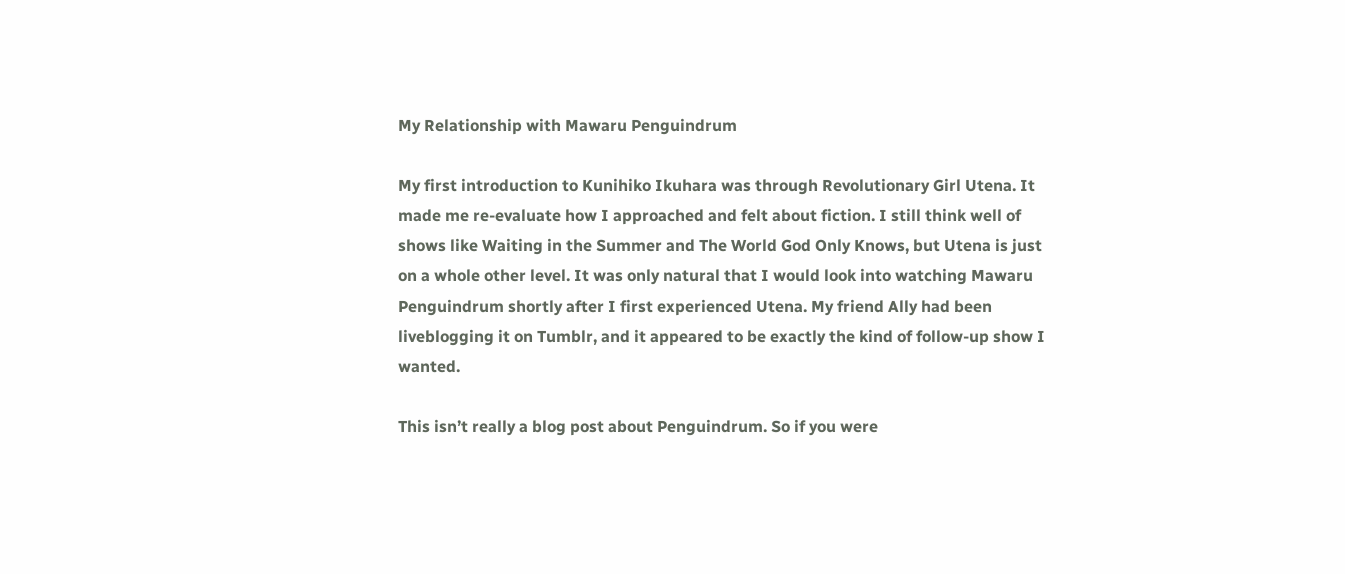My Relationship with Mawaru Penguindrum

My first introduction to Kunihiko Ikuhara was through Revolutionary Girl Utena. It made me re-evaluate how I approached and felt about fiction. I still think well of shows like Waiting in the Summer and The World God Only Knows, but Utena is just on a whole other level. It was only natural that I would look into watching Mawaru Penguindrum shortly after I first experienced Utena. My friend Ally had been liveblogging it on Tumblr, and it appeared to be exactly the kind of follow-up show I wanted.

This isn’t really a blog post about Penguindrum. So if you were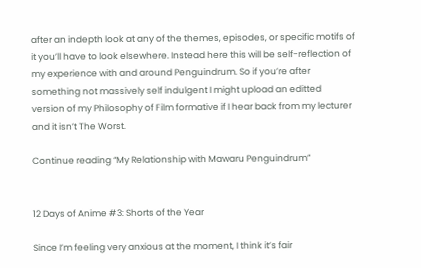after an indepth look at any of the themes, episodes, or specific motifs of it you’ll have to look elsewhere. Instead here this will be self-reflection of my experience with and around Penguindrum. So if you’re after something not massively self indulgent I might upload an editted version of my Philosophy of Film formative if I hear back from my lecturer and it isn’t The Worst.

Continue reading “My Relationship with Mawaru Penguindrum”


12 Days of Anime #3: Shorts of the Year

Since I’m feeling very anxious at the moment, I think it’s fair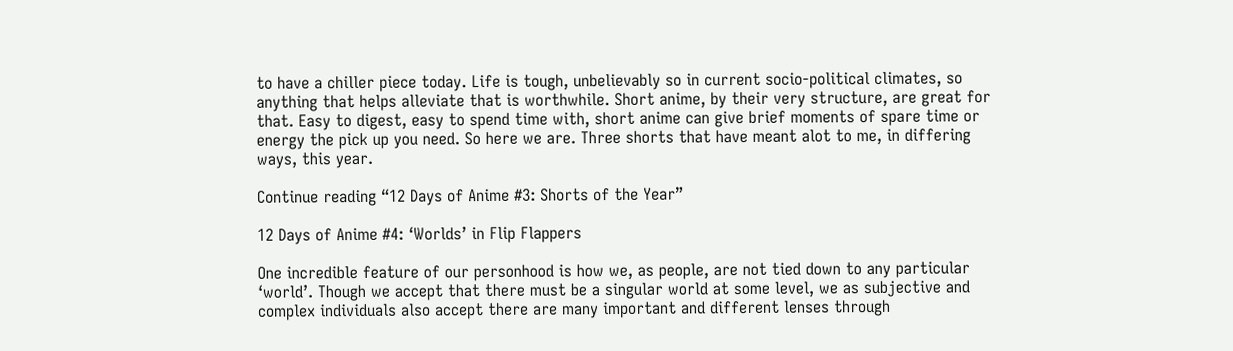to have a chiller piece today. Life is tough, unbelievably so in current socio-political climates, so anything that helps alleviate that is worthwhile. Short anime, by their very structure, are great for that. Easy to digest, easy to spend time with, short anime can give brief moments of spare time or energy the pick up you need. So here we are. Three shorts that have meant alot to me, in differing ways, this year.

Continue reading “12 Days of Anime #3: Shorts of the Year”

12 Days of Anime #4: ‘Worlds’ in Flip Flappers

One incredible feature of our personhood is how we, as people, are not tied down to any particular ‘world’. Though we accept that there must be a singular world at some level, we as subjective and complex individuals also accept there are many important and different lenses through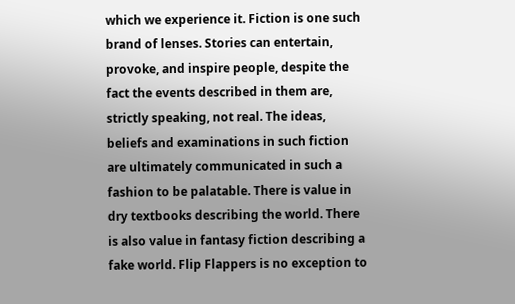which we experience it. Fiction is one such brand of lenses. Stories can entertain, provoke, and inspire people, despite the fact the events described in them are, strictly speaking, not real. The ideas, beliefs and examinations in such fiction are ultimately communicated in such a fashion to be palatable. There is value in dry textbooks describing the world. There is also value in fantasy fiction describing a fake world. Flip Flappers is no exception to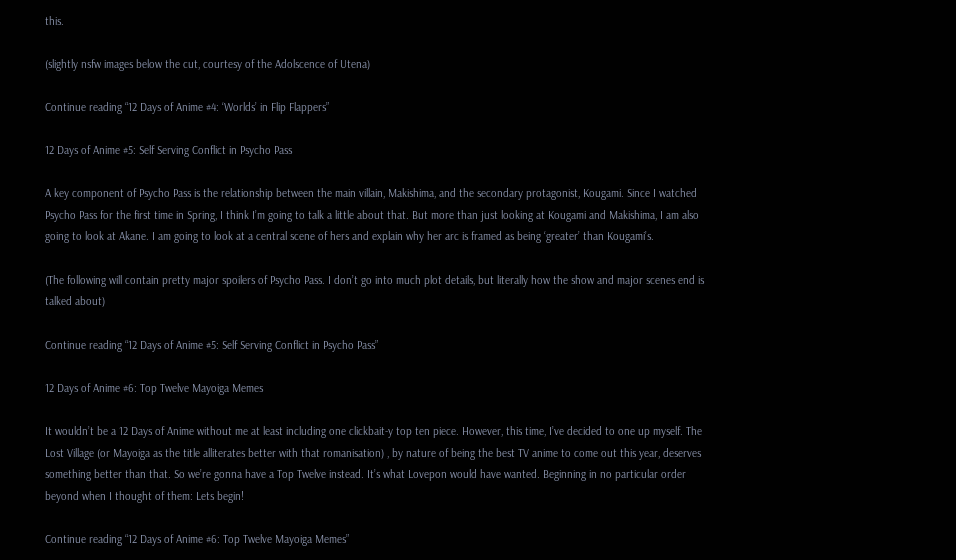this.

(slightly nsfw images below the cut, courtesy of the Adolscence of Utena)

Continue reading “12 Days of Anime #4: ‘Worlds’ in Flip Flappers”

12 Days of Anime #5: Self Serving Conflict in Psycho Pass

A key component of Psycho Pass is the relationship between the main villain, Makishima, and the secondary protagonist, Kougami. Since I watched Psycho Pass for the first time in Spring, I think I’m going to talk a little about that. But more than just looking at Kougami and Makishima, I am also going to look at Akane. I am going to look at a central scene of hers and explain why her arc is framed as being ‘greater’ than Kougami’s.

(The following will contain pretty major spoilers of Psycho Pass. I don’t go into much plot details, but literally how the show and major scenes end is talked about)

Continue reading “12 Days of Anime #5: Self Serving Conflict in Psycho Pass”

12 Days of Anime #6: Top Twelve Mayoiga Memes

It wouldn’t be a 12 Days of Anime without me at least including one clickbait-y top ten piece. However, this time, I’ve decided to one up myself. The Lost Village (or Mayoiga as the title alliterates better with that romanisation) , by nature of being the best TV anime to come out this year, deserves something better than that. So we’re gonna have a Top Twelve instead. It’s what Lovepon would have wanted. Beginning in no particular order beyond when I thought of them: Lets begin!

Continue reading “12 Days of Anime #6: Top Twelve Mayoiga Memes”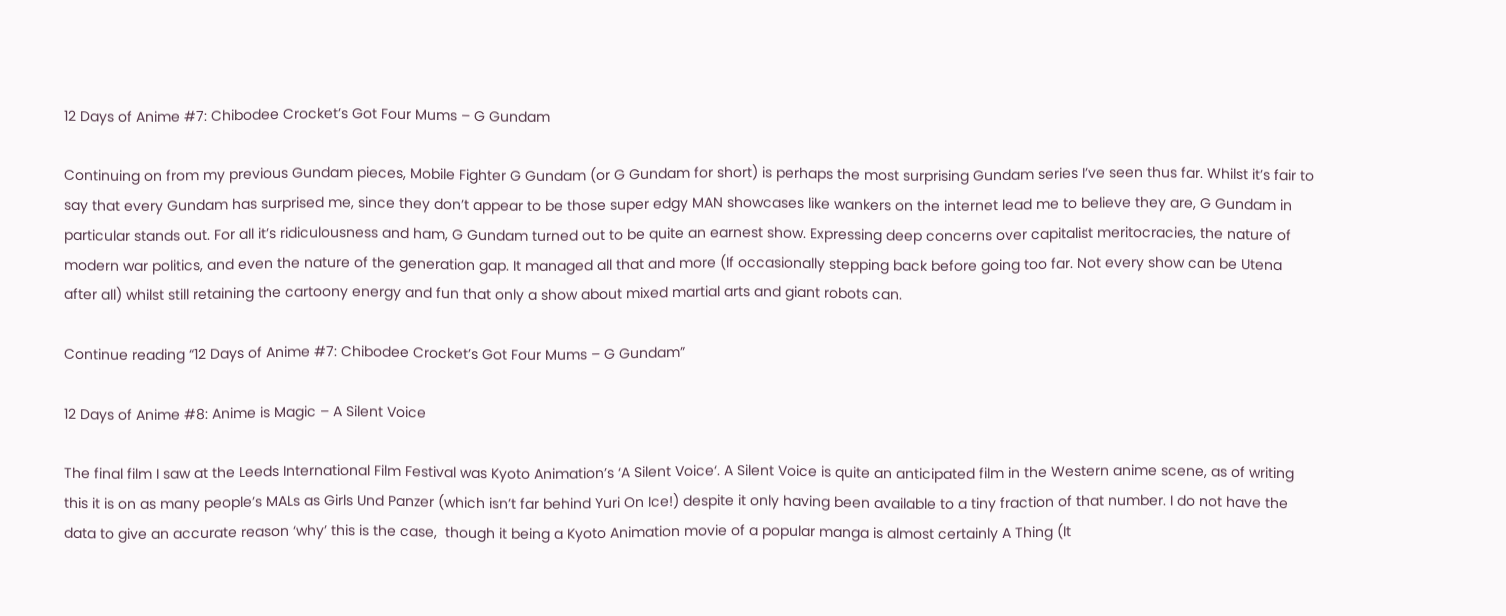12 Days of Anime #7: Chibodee Crocket’s Got Four Mums – G Gundam

Continuing on from my previous Gundam pieces, Mobile Fighter G Gundam (or G Gundam for short) is perhaps the most surprising Gundam series I’ve seen thus far. Whilst it’s fair to say that every Gundam has surprised me, since they don’t appear to be those super edgy MAN showcases like wankers on the internet lead me to believe they are, G Gundam in particular stands out. For all it’s ridiculousness and ham, G Gundam turned out to be quite an earnest show. Expressing deep concerns over capitalist meritocracies, the nature of modern war politics, and even the nature of the generation gap. It managed all that and more (If occasionally stepping back before going too far. Not every show can be Utena after all) whilst still retaining the cartoony energy and fun that only a show about mixed martial arts and giant robots can.

Continue reading “12 Days of Anime #7: Chibodee Crocket’s Got Four Mums – G Gundam”

12 Days of Anime #8: Anime is Magic – A Silent Voice

The final film I saw at the Leeds International Film Festival was Kyoto Animation’s ‘A Silent Voice‘. A Silent Voice is quite an anticipated film in the Western anime scene, as of writing this it is on as many people’s MALs as Girls Und Panzer (which isn’t far behind Yuri On Ice!) despite it only having been available to a tiny fraction of that number. I do not have the data to give an accurate reason ‘why’ this is the case,  though it being a Kyoto Animation movie of a popular manga is almost certainly A Thing (It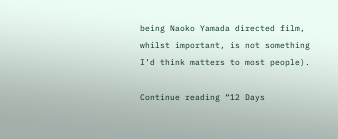being Naoko Yamada directed film, whilst important, is not something I’d think matters to most people).

Continue reading “12 Days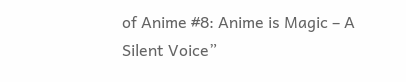of Anime #8: Anime is Magic – A Silent Voice”